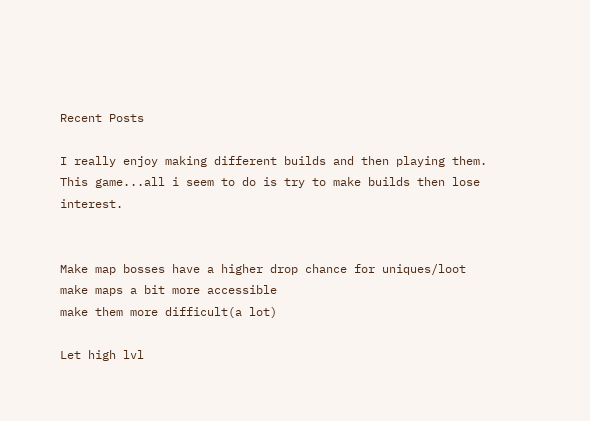Recent Posts

I really enjoy making different builds and then playing them. This game...all i seem to do is try to make builds then lose interest.


Make map bosses have a higher drop chance for uniques/loot
make maps a bit more accessible
make them more difficult(a lot)

Let high lvl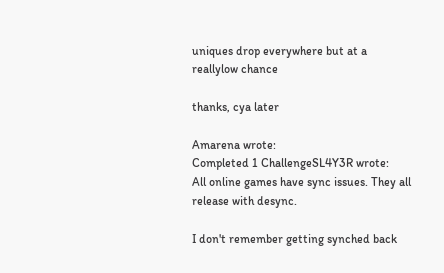uniques drop everywhere but at a reallylow chance

thanks, cya later

Amarena wrote:
Completed 1 ChallengeSL4Y3R wrote:
All online games have sync issues. They all release with desync.

I don't remember getting synched back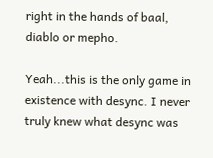right in the hands of baal, diablo or mepho.

Yeah...this is the only game in existence with desync. I never truly knew what desync was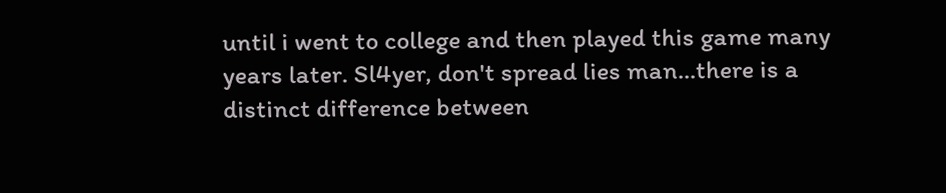until i went to college and then played this game many years later. Sl4yer, don't spread lies man...there is a distinct difference between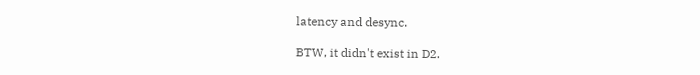latency and desync.

BTW, it didn't exist in D2.